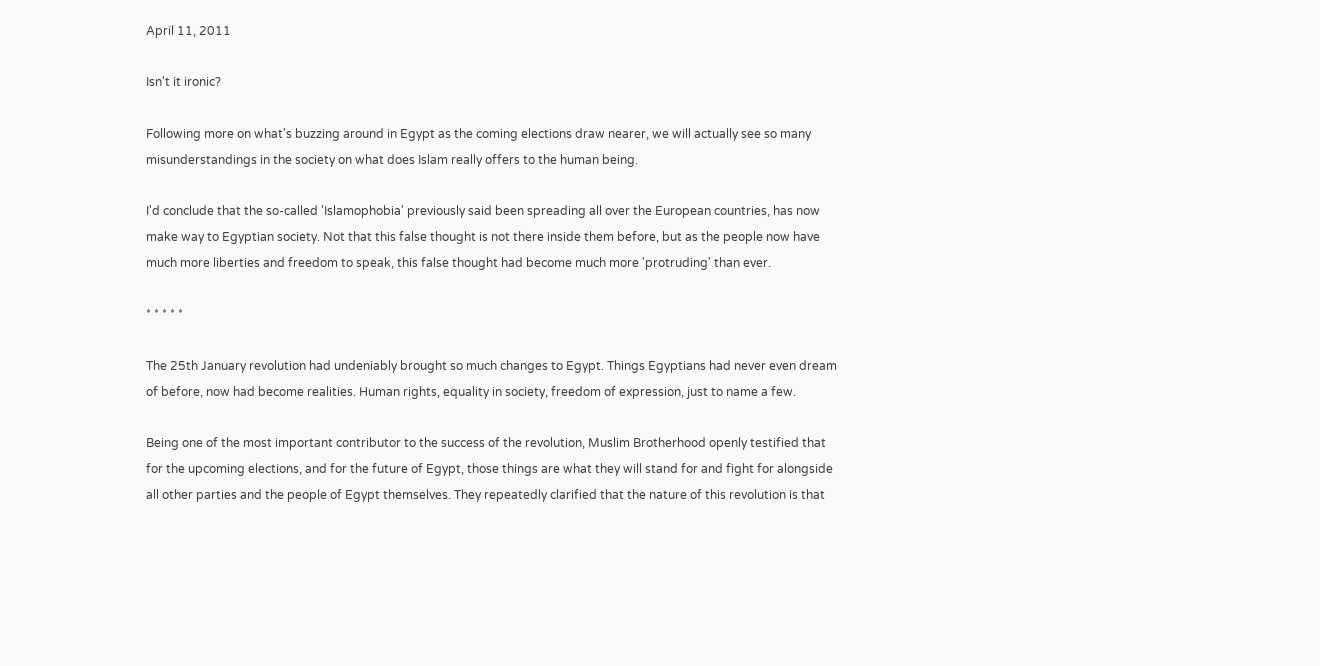April 11, 2011

Isn't it ironic?

Following more on what's buzzing around in Egypt as the coming elections draw nearer, we will actually see so many misunderstandings in the society on what does Islam really offers to the human being.

I'd conclude that the so-called 'Islamophobia' previously said been spreading all over the European countries, has now make way to Egyptian society. Not that this false thought is not there inside them before, but as the people now have much more liberties and freedom to speak, this false thought had become much more 'protruding' than ever.

* * * * *

The 25th January revolution had undeniably brought so much changes to Egypt. Things Egyptians had never even dream of before, now had become realities. Human rights, equality in society, freedom of expression, just to name a few.

Being one of the most important contributor to the success of the revolution, Muslim Brotherhood openly testified that for the upcoming elections, and for the future of Egypt, those things are what they will stand for and fight for alongside all other parties and the people of Egypt themselves. They repeatedly clarified that the nature of this revolution is that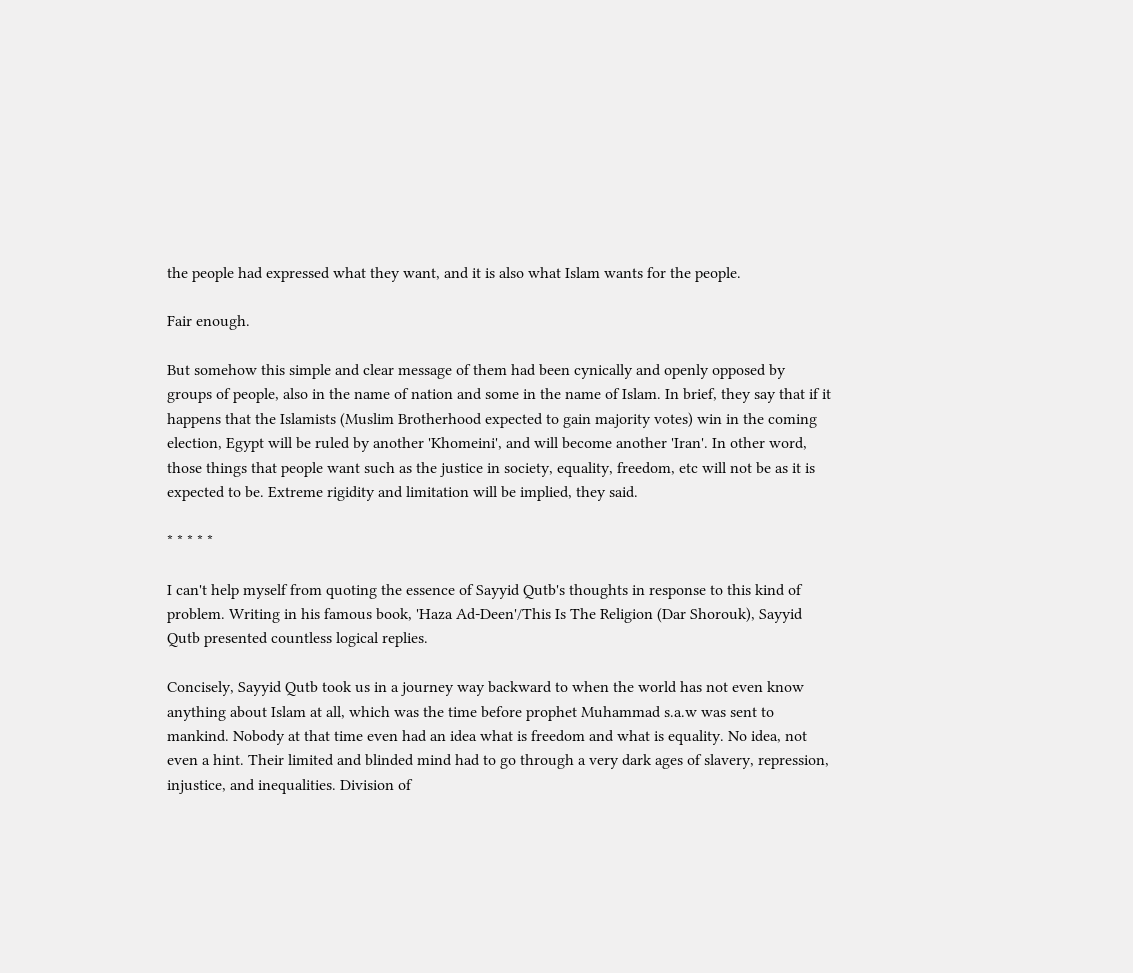the people had expressed what they want, and it is also what Islam wants for the people.

Fair enough.

But somehow this simple and clear message of them had been cynically and openly opposed by groups of people, also in the name of nation and some in the name of Islam. In brief, they say that if it happens that the Islamists (Muslim Brotherhood expected to gain majority votes) win in the coming election, Egypt will be ruled by another 'Khomeini', and will become another 'Iran'. In other word, those things that people want such as the justice in society, equality, freedom, etc will not be as it is expected to be. Extreme rigidity and limitation will be implied, they said.

* * * * *

I can't help myself from quoting the essence of Sayyid Qutb's thoughts in response to this kind of problem. Writing in his famous book, 'Haza Ad-Deen'/This Is The Religion (Dar Shorouk), Sayyid Qutb presented countless logical replies.

Concisely, Sayyid Qutb took us in a journey way backward to when the world has not even know anything about Islam at all, which was the time before prophet Muhammad s.a.w was sent to mankind. Nobody at that time even had an idea what is freedom and what is equality. No idea, not even a hint. Their limited and blinded mind had to go through a very dark ages of slavery, repression, injustice, and inequalities. Division of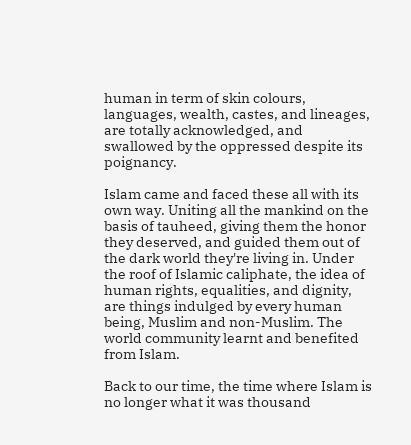human in term of skin colours, languages, wealth, castes, and lineages, are totally acknowledged, and swallowed by the oppressed despite its poignancy.

Islam came and faced these all with its own way. Uniting all the mankind on the basis of tauheed, giving them the honor they deserved, and guided them out of the dark world they're living in. Under the roof of Islamic caliphate, the idea of human rights, equalities, and dignity, are things indulged by every human being, Muslim and non-Muslim. The world community learnt and benefited from Islam.

Back to our time, the time where Islam is no longer what it was thousand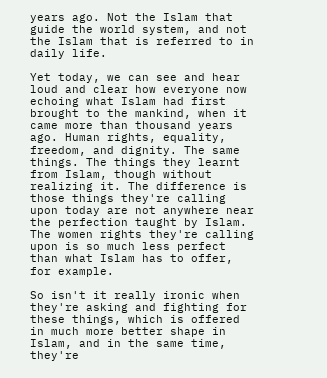years ago. Not the Islam that guide the world system, and not the Islam that is referred to in daily life.

Yet today, we can see and hear loud and clear how everyone now echoing what Islam had first brought to the mankind, when it came more than thousand years ago. Human rights, equality, freedom, and dignity. The same things. The things they learnt from Islam, though without realizing it. The difference is those things they're calling upon today are not anywhere near the perfection taught by Islam. The women rights they're calling upon is so much less perfect than what Islam has to offer, for example.

So isn't it really ironic when they're asking and fighting for these things, which is offered in much more better shape in Islam, and in the same time, they're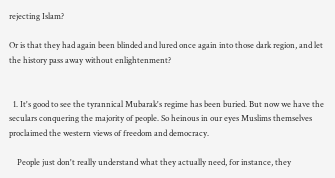rejecting Islam?

Or is that they had again been blinded and lured once again into those dark region, and let the history pass away without enlightenment?


  1. It's good to see the tyrannical Mubarak's regime has been buried. But now we have the seculars conquering the majority of people. So heinous in our eyes Muslims themselves proclaimed the western views of freedom and democracy.

    People just don't really understand what they actually need, for instance, they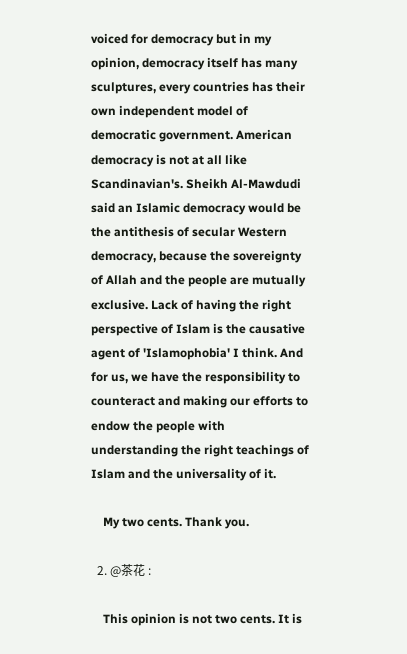voiced for democracy but in my opinion, democracy itself has many sculptures, every countries has their own independent model of democratic government. American democracy is not at all like Scandinavian's. Sheikh Al-Mawdudi said an Islamic democracy would be the antithesis of secular Western democracy, because the sovereignty of Allah and the people are mutually exclusive. Lack of having the right perspective of Islam is the causative agent of 'Islamophobia' I think. And for us, we have the responsibility to counteract and making our efforts to endow the people with understanding the right teachings of Islam and the universality of it.

    My two cents. Thank you.

  2. @茶花 :

    This opinion is not two cents. It is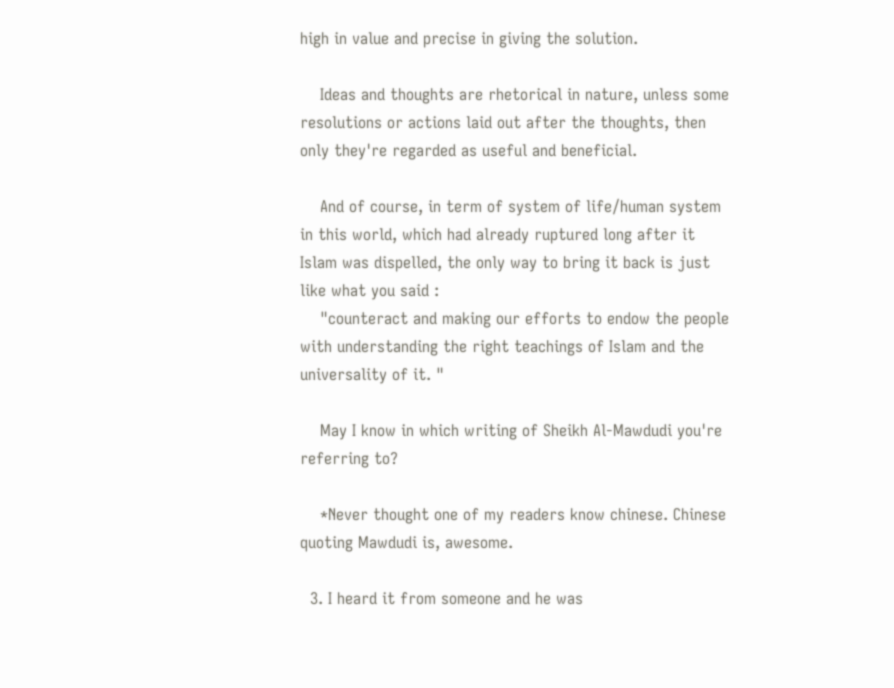high in value and precise in giving the solution.

    Ideas and thoughts are rhetorical in nature, unless some resolutions or actions laid out after the thoughts, then only they're regarded as useful and beneficial.

    And of course, in term of system of life/human system in this world, which had already ruptured long after it Islam was dispelled, the only way to bring it back is just like what you said :
    "counteract and making our efforts to endow the people with understanding the right teachings of Islam and the universality of it. "

    May I know in which writing of Sheikh Al-Mawdudi you're referring to?

    *Never thought one of my readers know chinese. Chinese quoting Mawdudi is, awesome.

  3. I heard it from someone and he was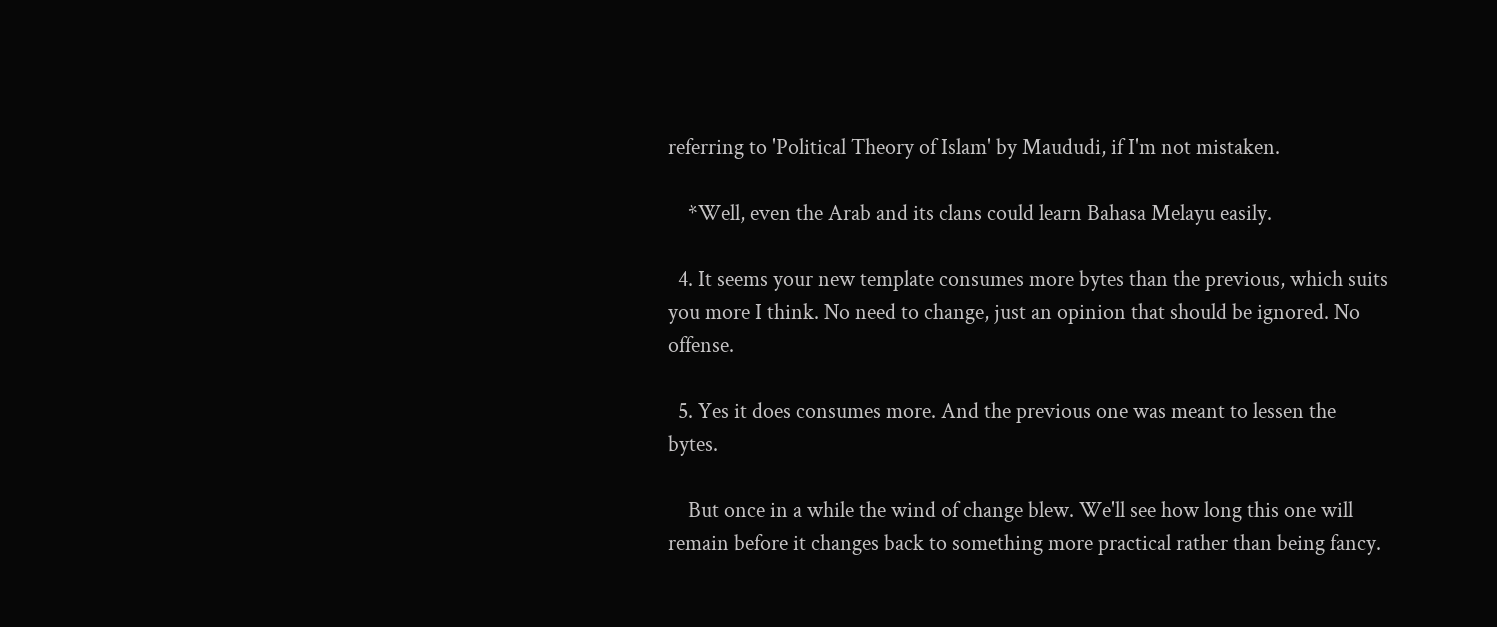referring to 'Political Theory of Islam' by Maududi, if I'm not mistaken.

    *Well, even the Arab and its clans could learn Bahasa Melayu easily.

  4. It seems your new template consumes more bytes than the previous, which suits you more I think. No need to change, just an opinion that should be ignored. No offense.

  5. Yes it does consumes more. And the previous one was meant to lessen the bytes.

    But once in a while the wind of change blew. We'll see how long this one will remain before it changes back to something more practical rather than being fancy.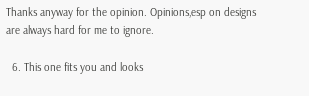Thanks anyway for the opinion. Opinions,esp on designs are always hard for me to ignore.

  6. This one fits you and looks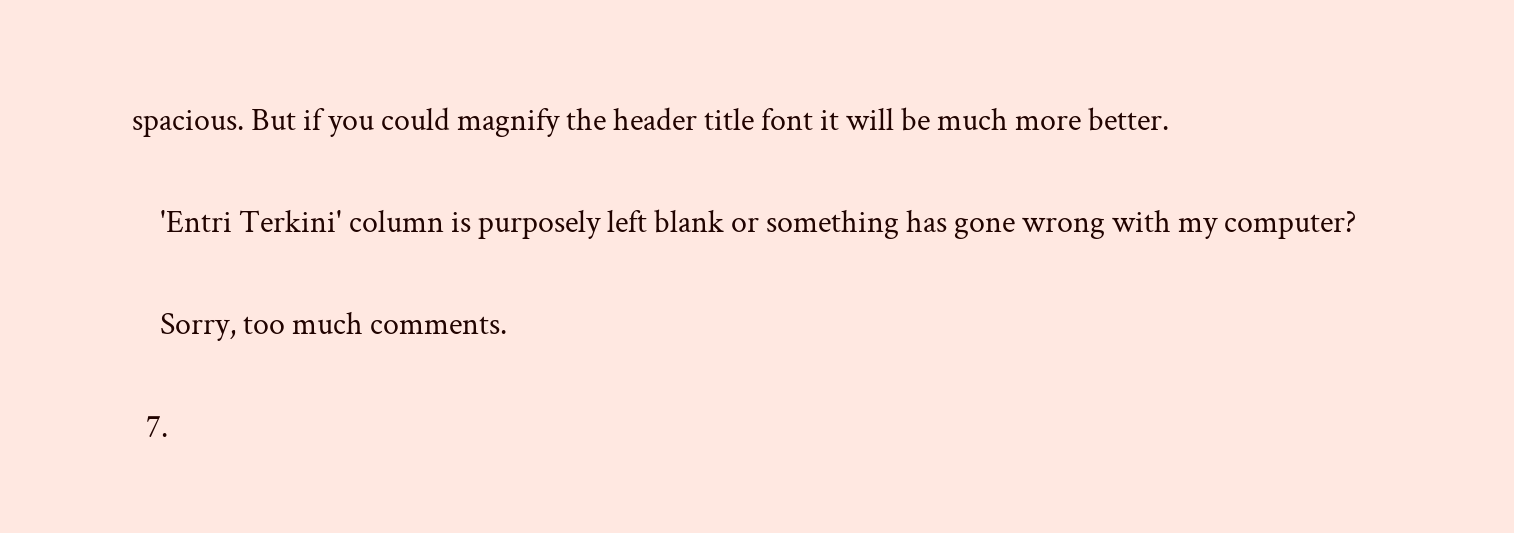spacious. But if you could magnify the header title font it will be much more better.

    'Entri Terkini' column is purposely left blank or something has gone wrong with my computer?

    Sorry, too much comments.

  7.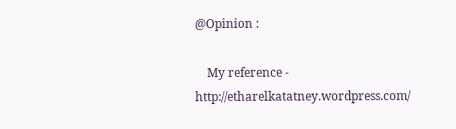@Opinion :

    My reference - http://etharelkatatney.wordpress.com/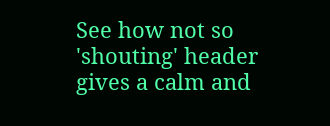See how not so 'shouting' header gives a calm and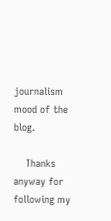journalism mood of the blog.

    Thanks anyway for following my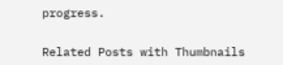progress.


Related Posts with Thumbnails